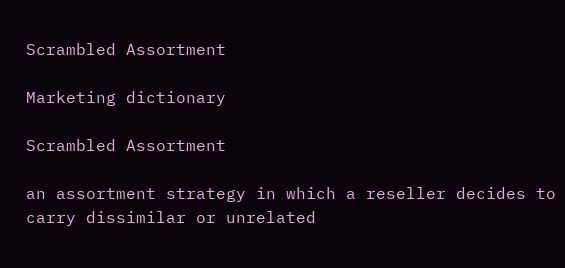Scrambled Assortment

Marketing dictionary

Scrambled Assortment

an assortment strategy in which a reseller decides to carry dissimilar or unrelated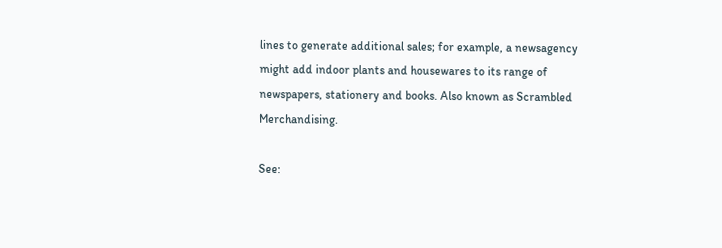lines to generate additional sales; for example, a newsagency might add indoor plants and housewares to its range of newspapers, stationery and books. Also known as Scrambled Merchandising.

See: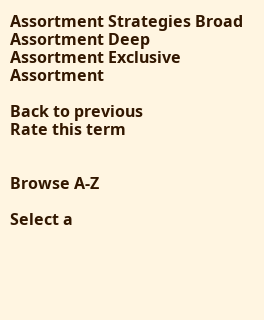Assortment Strategies Broad Assortment Deep Assortment Exclusive Assortment

Back to previous
Rate this term


Browse A-Z

Select a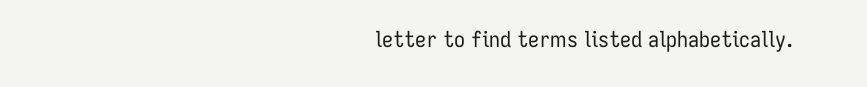letter to find terms listed alphabetically.